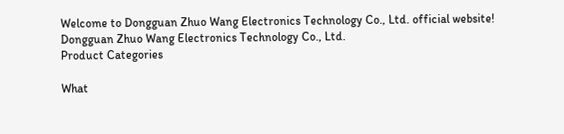Welcome to Dongguan Zhuo Wang Electronics Technology Co., Ltd. official website!
Dongguan Zhuo Wang Electronics Technology Co., Ltd.
Product Categories

What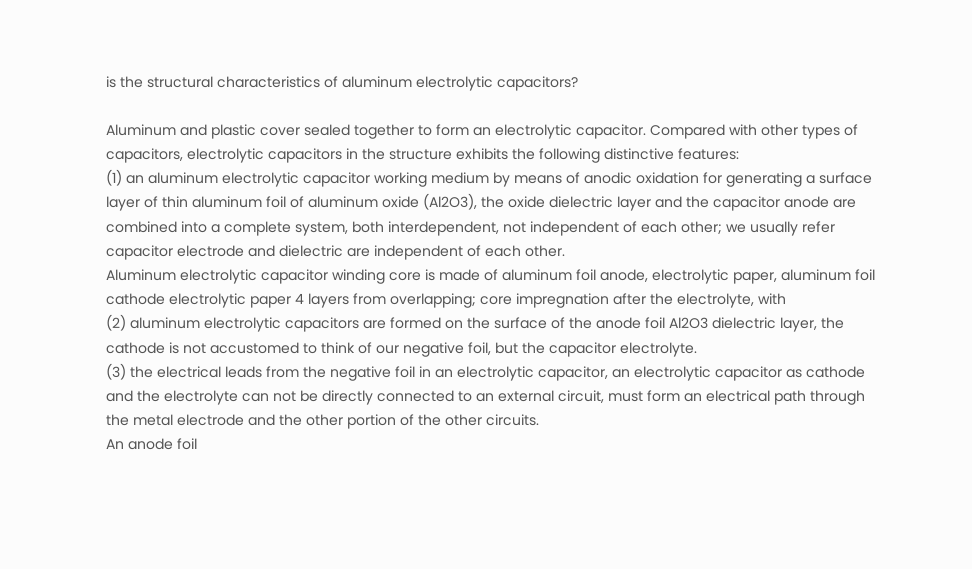is the structural characteristics of aluminum electrolytic capacitors?

Aluminum and plastic cover sealed together to form an electrolytic capacitor. Compared with other types of capacitors, electrolytic capacitors in the structure exhibits the following distinctive features:
(1) an aluminum electrolytic capacitor working medium by means of anodic oxidation for generating a surface layer of thin aluminum foil of aluminum oxide (Al2O3), the oxide dielectric layer and the capacitor anode are combined into a complete system, both interdependent, not independent of each other; we usually refer capacitor electrode and dielectric are independent of each other.
Aluminum electrolytic capacitor winding core is made of aluminum foil anode, electrolytic paper, aluminum foil cathode electrolytic paper 4 layers from overlapping; core impregnation after the electrolyte, with
(2) aluminum electrolytic capacitors are formed on the surface of the anode foil Al2O3 dielectric layer, the cathode is not accustomed to think of our negative foil, but the capacitor electrolyte.
(3) the electrical leads from the negative foil in an electrolytic capacitor, an electrolytic capacitor as cathode and the electrolyte can not be directly connected to an external circuit, must form an electrical path through the metal electrode and the other portion of the other circuits.
An anode foil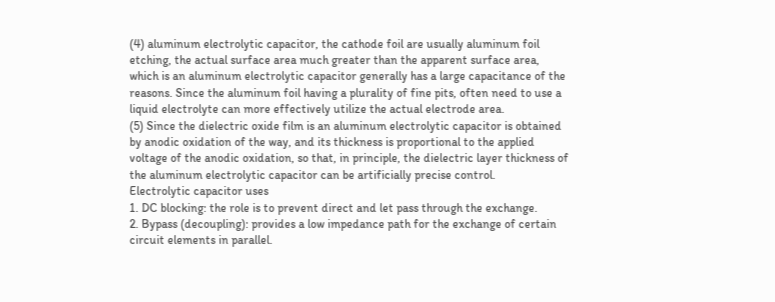(4) aluminum electrolytic capacitor, the cathode foil are usually aluminum foil etching, the actual surface area much greater than the apparent surface area, which is an aluminum electrolytic capacitor generally has a large capacitance of the reasons. Since the aluminum foil having a plurality of fine pits, often need to use a liquid electrolyte can more effectively utilize the actual electrode area.
(5) Since the dielectric oxide film is an aluminum electrolytic capacitor is obtained by anodic oxidation of the way, and its thickness is proportional to the applied voltage of the anodic oxidation, so that, in principle, the dielectric layer thickness of the aluminum electrolytic capacitor can be artificially precise control.
Electrolytic capacitor uses
1. DC blocking: the role is to prevent direct and let pass through the exchange.
2. Bypass (decoupling): provides a low impedance path for the exchange of certain circuit elements in parallel.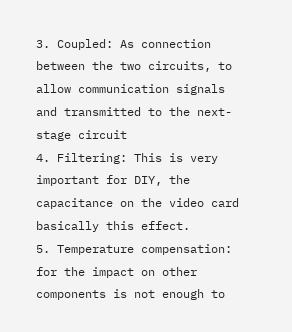3. Coupled: As connection between the two circuits, to allow communication signals and transmitted to the next-stage circuit
4. Filtering: This is very important for DIY, the capacitance on the video card basically this effect.
5. Temperature compensation: for the impact on other components is not enough to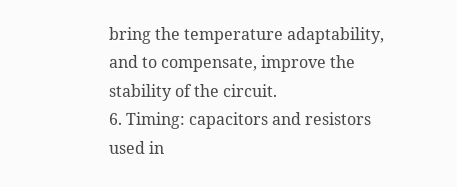bring the temperature adaptability, and to compensate, improve the stability of the circuit.
6. Timing: capacitors and resistors used in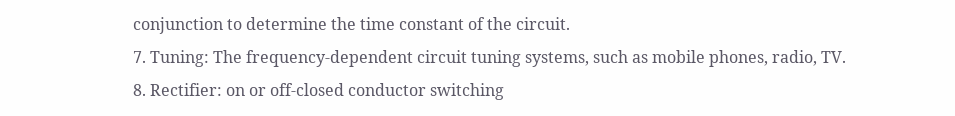conjunction to determine the time constant of the circuit.
7. Tuning: The frequency-dependent circuit tuning systems, such as mobile phones, radio, TV.
8. Rectifier: on or off-closed conductor switching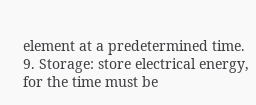element at a predetermined time.
9. Storage: store electrical energy, for the time must be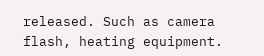released. Such as camera flash, heating equipment.